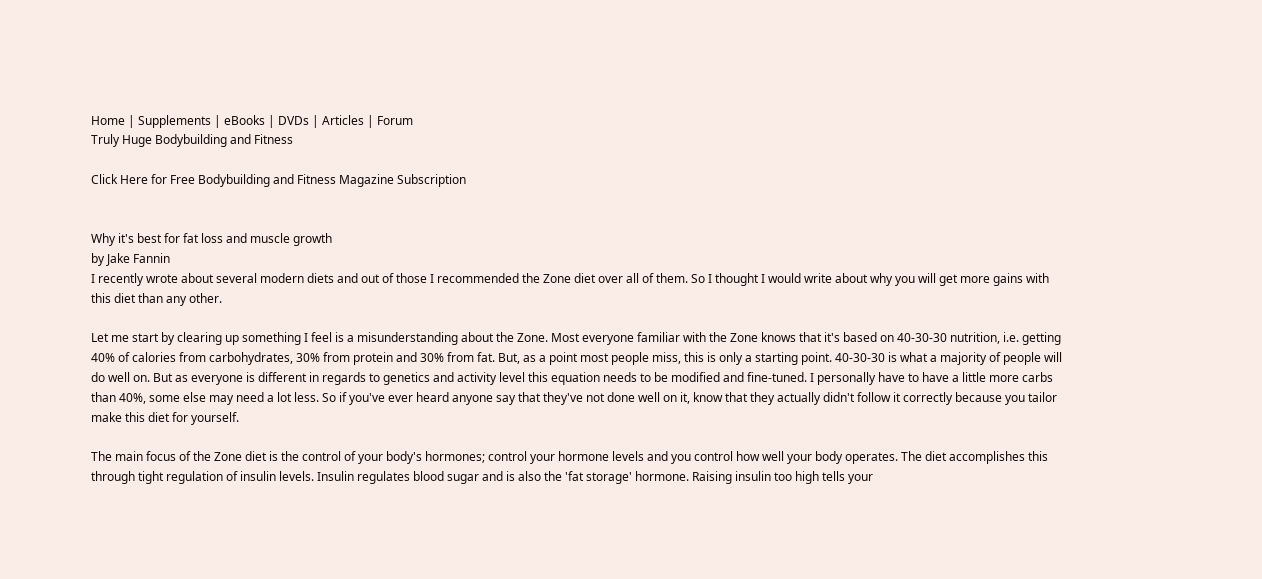Home | Supplements | eBooks | DVDs | Articles | Forum
Truly Huge Bodybuilding and Fitness

Click Here for Free Bodybuilding and Fitness Magazine Subscription


Why it's best for fat loss and muscle growth
by Jake Fannin
I recently wrote about several modern diets and out of those I recommended the Zone diet over all of them. So I thought I would write about why you will get more gains with this diet than any other.

Let me start by clearing up something I feel is a misunderstanding about the Zone. Most everyone familiar with the Zone knows that it's based on 40-30-30 nutrition, i.e. getting 40% of calories from carbohydrates, 30% from protein and 30% from fat. But, as a point most people miss, this is only a starting point. 40-30-30 is what a majority of people will do well on. But as everyone is different in regards to genetics and activity level this equation needs to be modified and fine-tuned. I personally have to have a little more carbs than 40%, some else may need a lot less. So if you've ever heard anyone say that they've not done well on it, know that they actually didn't follow it correctly because you tailor make this diet for yourself.

The main focus of the Zone diet is the control of your body's hormones; control your hormone levels and you control how well your body operates. The diet accomplishes this through tight regulation of insulin levels. Insulin regulates blood sugar and is also the 'fat storage' hormone. Raising insulin too high tells your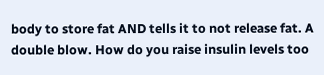body to store fat AND tells it to not release fat. A double blow. How do you raise insulin levels too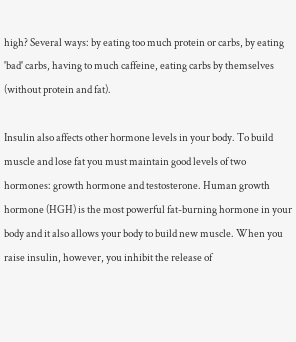high? Several ways: by eating too much protein or carbs, by eating 'bad' carbs, having to much caffeine, eating carbs by themselves (without protein and fat).

Insulin also affects other hormone levels in your body. To build muscle and lose fat you must maintain good levels of two hormones: growth hormone and testosterone. Human growth hormone (HGH) is the most powerful fat-burning hormone in your body and it also allows your body to build new muscle. When you raise insulin, however, you inhibit the release of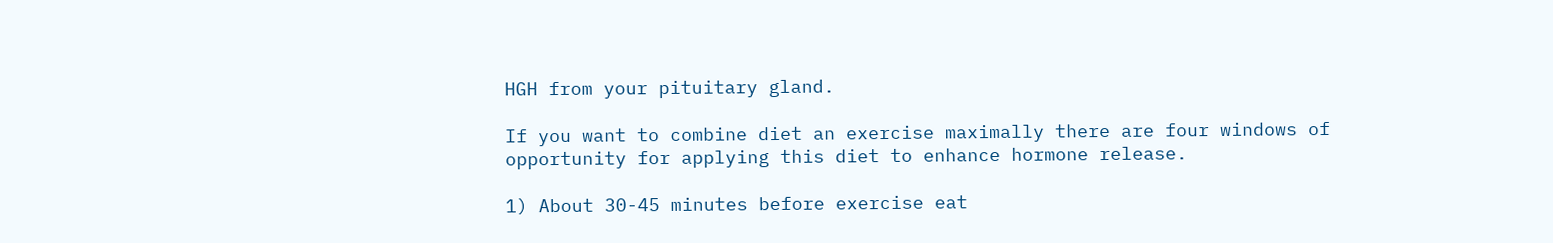HGH from your pituitary gland.

If you want to combine diet an exercise maximally there are four windows of opportunity for applying this diet to enhance hormone release.

1) About 30-45 minutes before exercise eat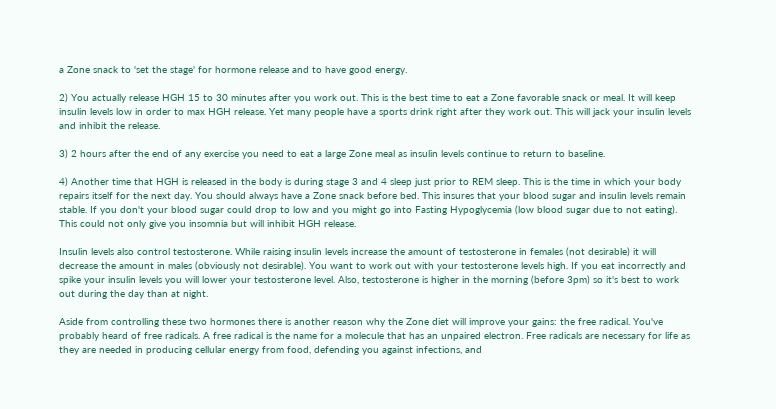a Zone snack to 'set the stage' for hormone release and to have good energy.

2) You actually release HGH 15 to 30 minutes after you work out. This is the best time to eat a Zone favorable snack or meal. It will keep insulin levels low in order to max HGH release. Yet many people have a sports drink right after they work out. This will jack your insulin levels and inhibit the release.

3) 2 hours after the end of any exercise you need to eat a large Zone meal as insulin levels continue to return to baseline.

4) Another time that HGH is released in the body is during stage 3 and 4 sleep just prior to REM sleep. This is the time in which your body repairs itself for the next day. You should always have a Zone snack before bed. This insures that your blood sugar and insulin levels remain stable. If you don't your blood sugar could drop to low and you might go into Fasting Hypoglycemia (low blood sugar due to not eating). This could not only give you insomnia but will inhibit HGH release.

Insulin levels also control testosterone. While raising insulin levels increase the amount of testosterone in females (not desirable) it will decrease the amount in males (obviously not desirable). You want to work out with your testosterone levels high. If you eat incorrectly and spike your insulin levels you will lower your testosterone level. Also, testosterone is higher in the morning (before 3pm) so it's best to work out during the day than at night.

Aside from controlling these two hormones there is another reason why the Zone diet will improve your gains: the free radical. You've probably heard of free radicals. A free radical is the name for a molecule that has an unpaired electron. Free radicals are necessary for life as they are needed in producing cellular energy from food, defending you against infections, and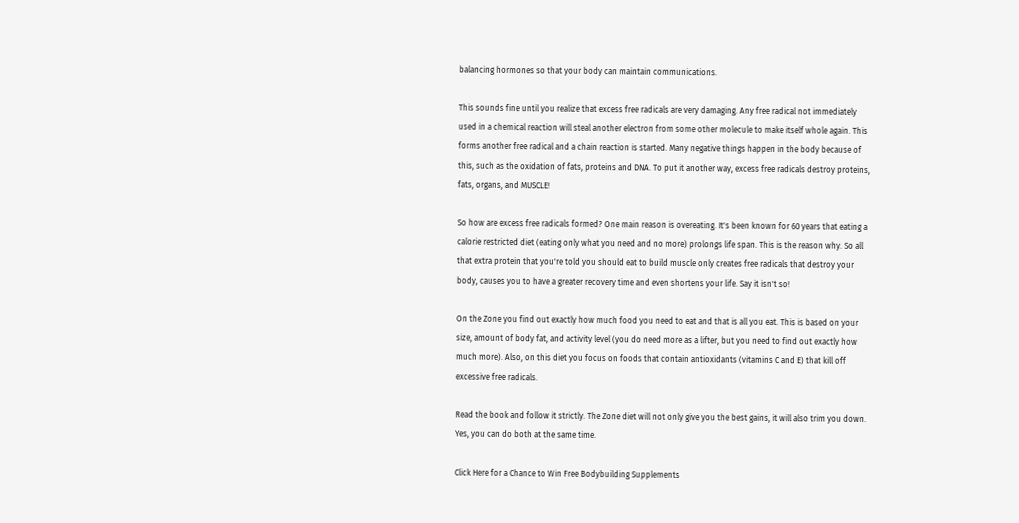balancing hormones so that your body can maintain communications.

This sounds fine until you realize that excess free radicals are very damaging. Any free radical not immediately used in a chemical reaction will steal another electron from some other molecule to make itself whole again. This forms another free radical and a chain reaction is started. Many negative things happen in the body because of this, such as the oxidation of fats, proteins and DNA. To put it another way, excess free radicals destroy proteins, fats, organs, and MUSCLE!

So how are excess free radicals formed? One main reason is overeating. It's been known for 60 years that eating a calorie restricted diet (eating only what you need and no more) prolongs life span. This is the reason why. So all that extra protein that you're told you should eat to build muscle only creates free radicals that destroy your body, causes you to have a greater recovery time and even shortens your life. Say it isn't so!

On the Zone you find out exactly how much food you need to eat and that is all you eat. This is based on your size, amount of body fat, and activity level (you do need more as a lifter, but you need to find out exactly how much more). Also, on this diet you focus on foods that contain antioxidants (vitamins C and E) that kill off excessive free radicals.

Read the book and follow it strictly. The Zone diet will not only give you the best gains, it will also trim you down. Yes, you can do both at the same time.

Click Here for a Chance to Win Free Bodybuilding Supplements